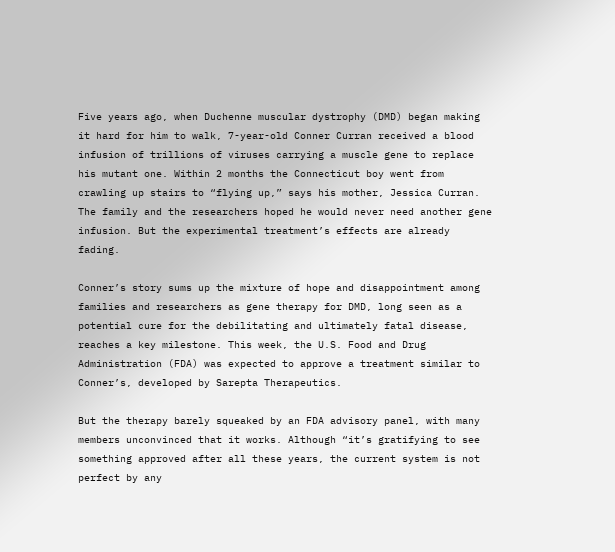Five years ago, when Duchenne muscular dystrophy (DMD) began making it hard for him to walk, 7-year-old Conner Curran received a blood infusion of trillions of viruses carrying a muscle gene to replace his mutant one. Within 2 months the Connecticut boy went from crawling up stairs to “flying up,” says his mother, Jessica Curran. The family and the researchers hoped he would never need another gene infusion. But the experimental treatment’s effects are already fading.

Conner’s story sums up the mixture of hope and disappointment among families and researchers as gene therapy for DMD, long seen as a potential cure for the debilitating and ultimately fatal disease, reaches a key milestone. This week, the U.S. Food and Drug Administration (FDA) was expected to approve a treatment similar to Conner’s, developed by Sarepta Therapeutics.

But the therapy barely squeaked by an FDA advisory panel, with many members unconvinced that it works. Although “it’s gratifying to see something approved after all these years, the current system is not perfect by any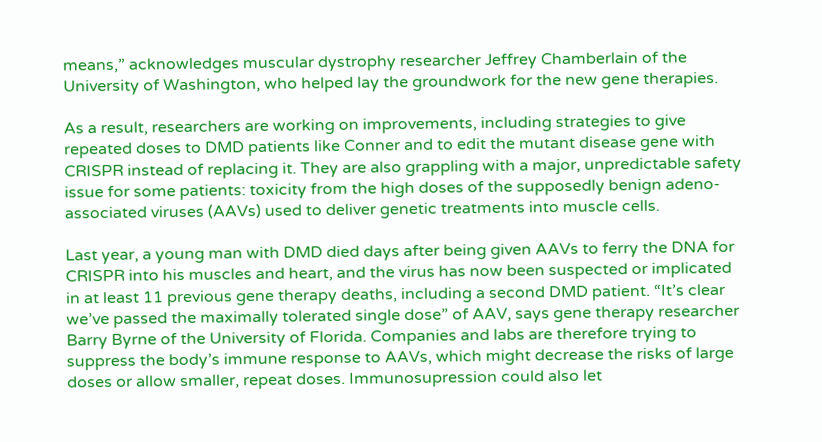means,” acknowledges muscular dystrophy researcher Jeffrey Chamberlain of the University of Washington, who helped lay the groundwork for the new gene therapies.

As a result, researchers are working on improvements, including strategies to give repeated doses to DMD patients like Conner and to edit the mutant disease gene with CRISPR instead of replacing it. They are also grappling with a major, unpredictable safety issue for some patients: toxicity from the high doses of the supposedly benign adeno-associated viruses (AAVs) used to deliver genetic treatments into muscle cells.

Last year, a young man with DMD died days after being given AAVs to ferry the DNA for CRISPR into his muscles and heart, and the virus has now been suspected or implicated in at least 11 previous gene therapy deaths, including a second DMD patient. “It’s clear we’ve passed the maximally tolerated single dose” of AAV, says gene therapy researcher Barry Byrne of the University of Florida. Companies and labs are therefore trying to suppress the body’s immune response to AAVs, which might decrease the risks of large doses or allow smaller, repeat doses. Immunosupression could also let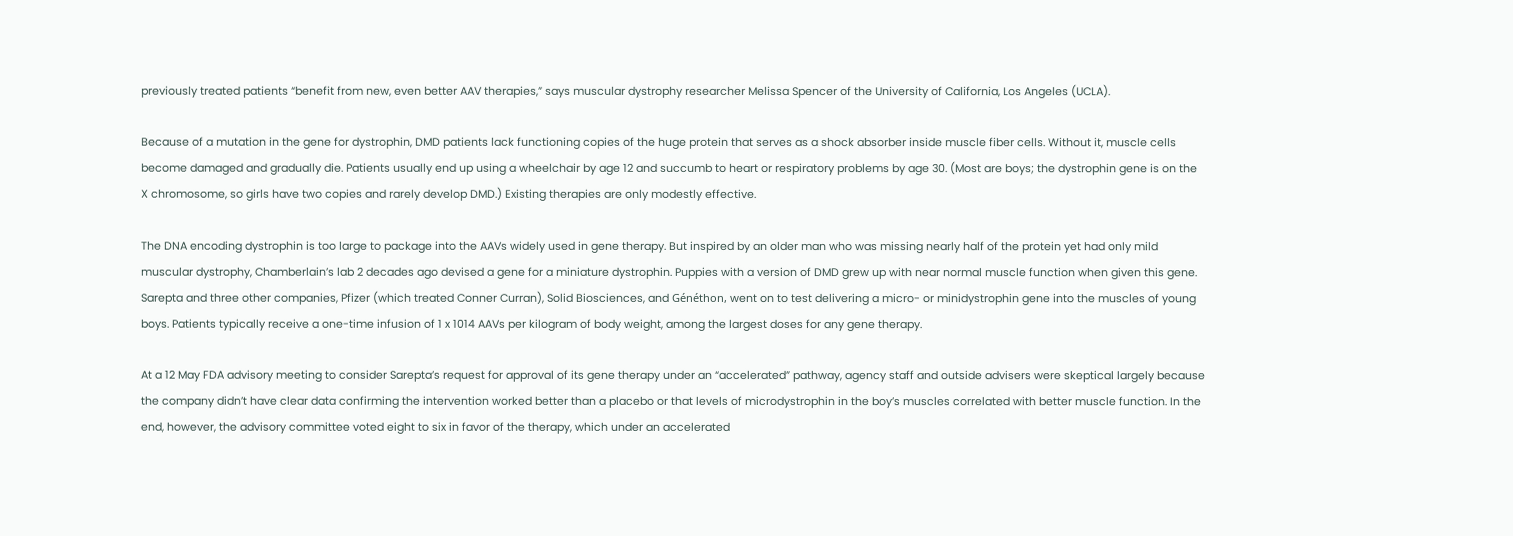previously treated patients “benefit from new, even better AAV therapies,” says muscular dystrophy researcher Melissa Spencer of the University of California, Los Angeles (UCLA).

Because of a mutation in the gene for dystrophin, DMD patients lack functioning copies of the huge protein that serves as a shock absorber inside muscle fiber cells. Without it, muscle cells become damaged and gradually die. Patients usually end up using a wheelchair by age 12 and succumb to heart or respiratory problems by age 30. (Most are boys; the dystrophin gene is on the X chromosome, so girls have two copies and rarely develop DMD.) Existing therapies are only modestly effective.

The DNA encoding dystrophin is too large to package into the AAVs widely used in gene therapy. But inspired by an older man who was missing nearly half of the protein yet had only mild muscular dystrophy, Chamberlain’s lab 2 decades ago devised a gene for a miniature dystrophin. Puppies with a version of DMD grew up with near normal muscle function when given this gene. Sarepta and three other companies, Pfizer (which treated Conner Curran), Solid Biosciences, and Généthon, went on to test delivering a micro- or minidystrophin gene into the muscles of young boys. Patients typically receive a one-time infusion of 1 x 1014 AAVs per kilogram of body weight, among the largest doses for any gene therapy.

At a 12 May FDA advisory meeting to consider Sarepta’s request for approval of its gene therapy under an “accelerated” pathway, agency staff and outside advisers were skeptical largely because the company didn’t have clear data confirming the intervention worked better than a placebo or that levels of microdystrophin in the boy’s muscles correlated with better muscle function. In the end, however, the advisory committee voted eight to six in favor of the therapy, which under an accelerated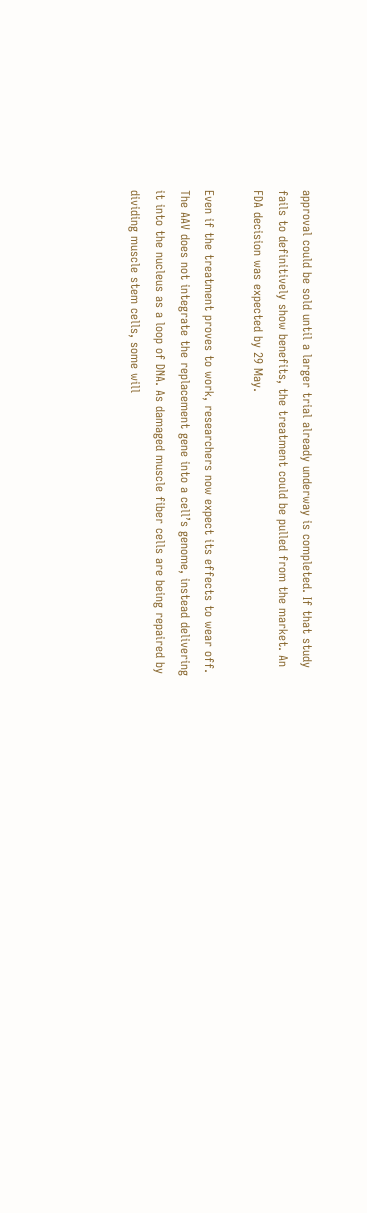approval could be sold until a larger trial already underway is completed. If that study fails to definitively show benefits, the treatment could be pulled from the market. An FDA decision was expected by 29 May.

Even if the treatment proves to work, researchers now expect its effects to wear off. The AAV does not integrate the replacement gene into a cell’s genome, instead delivering it into the nucleus as a loop of DNA. As damaged muscle fiber cells are being repaired by dividing muscle stem cells, some will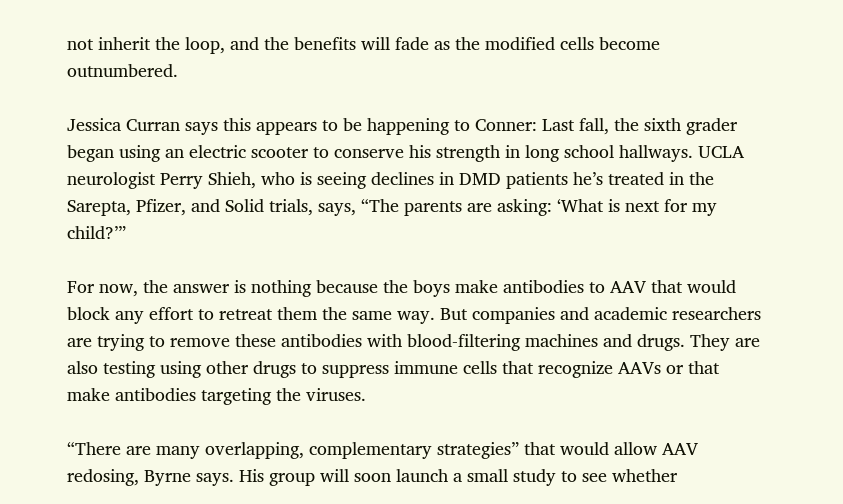not inherit the loop, and the benefits will fade as the modified cells become outnumbered.

Jessica Curran says this appears to be happening to Conner: Last fall, the sixth grader began using an electric scooter to conserve his strength in long school hallways. UCLA neurologist Perry Shieh, who is seeing declines in DMD patients he’s treated in the Sarepta, Pfizer, and Solid trials, says, “The parents are asking: ‘What is next for my child?’”

For now, the answer is nothing because the boys make antibodies to AAV that would block any effort to retreat them the same way. But companies and academic researchers are trying to remove these antibodies with blood-filtering machines and drugs. They are also testing using other drugs to suppress immune cells that recognize AAVs or that make antibodies targeting the viruses.

“There are many overlapping, complementary strategies” that would allow AAV redosing, Byrne says. His group will soon launch a small study to see whether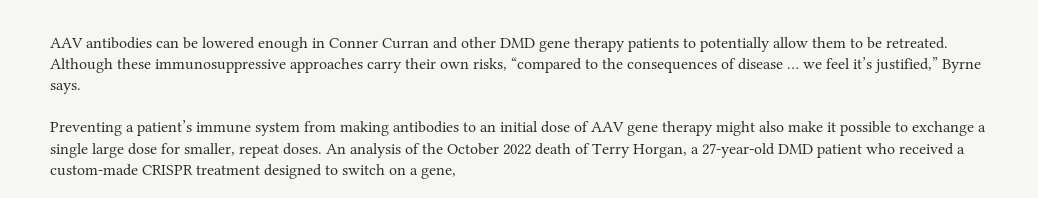AAV antibodies can be lowered enough in Conner Curran and other DMD gene therapy patients to potentially allow them to be retreated. Although these immunosuppressive approaches carry their own risks, “compared to the consequences of disease … we feel it’s justified,” Byrne says.

Preventing a patient’s immune system from making antibodies to an initial dose of AAV gene therapy might also make it possible to exchange a single large dose for smaller, repeat doses. An analysis of the October 2022 death of Terry Horgan, a 27-year-old DMD patient who received a custom-made CRISPR treatment designed to switch on a gene,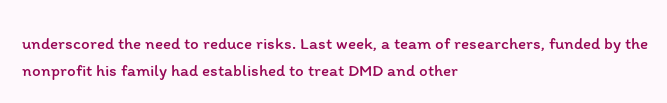underscored the need to reduce risks. Last week, a team of researchers, funded by the nonprofit his family had established to treat DMD and other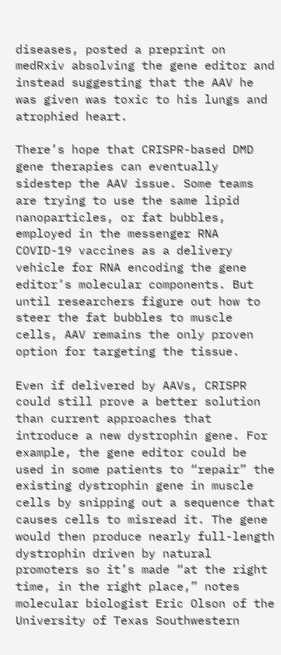diseases, posted a preprint on medRxiv absolving the gene editor and instead suggesting that the AAV he was given was toxic to his lungs and atrophied heart.

There’s hope that CRISPR-based DMD gene therapies can eventually sidestep the AAV issue. Some teams are trying to use the same lipid nanoparticles, or fat bubbles, employed in the messenger RNA COVID-19 vaccines as a delivery vehicle for RNA encoding the gene editor’s molecular components. But until researchers figure out how to steer the fat bubbles to muscle cells, AAV remains the only proven option for targeting the tissue.

Even if delivered by AAVs, CRISPR could still prove a better solution than current approaches that introduce a new dystrophin gene. For example, the gene editor could be used in some patients to “repair” the existing dystrophin gene in muscle cells by snipping out a sequence that causes cells to misread it. The gene would then produce nearly full-length dystrophin driven by natural promoters so it’s made “at the right time, in the right place,” notes molecular biologist Eric Olson of the University of Texas Southwestern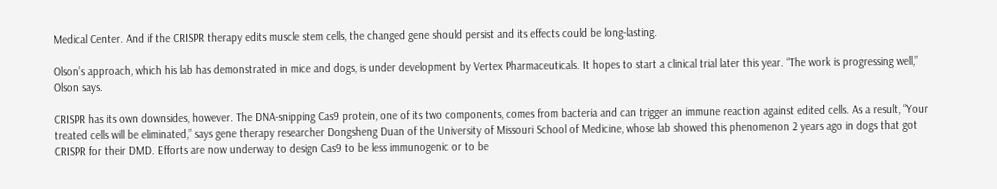Medical Center. And if the CRISPR therapy edits muscle stem cells, the changed gene should persist and its effects could be long-lasting.

Olson’s approach, which his lab has demonstrated in mice and dogs, is under development by Vertex Pharmaceuticals. It hopes to start a clinical trial later this year. “The work is progressing well,” Olson says.

CRISPR has its own downsides, however. The DNA-snipping Cas9 protein, one of its two components, comes from bacteria and can trigger an immune reaction against edited cells. As a result, “Your treated cells will be eliminated,” says gene therapy researcher Dongsheng Duan of the University of Missouri School of Medicine, whose lab showed this phenomenon 2 years ago in dogs that got CRISPR for their DMD. Efforts are now underway to design Cas9 to be less immunogenic or to be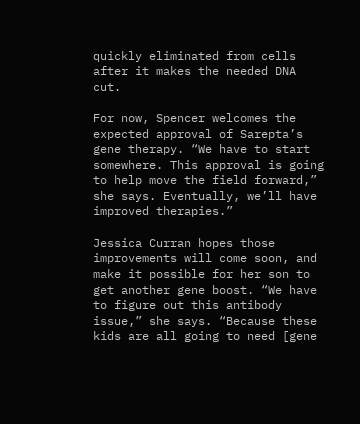quickly eliminated from cells after it makes the needed DNA cut.

For now, Spencer welcomes the expected approval of Sarepta’s gene therapy. “We have to start somewhere. This approval is going to help move the field forward,” she says. Eventually, we’ll have improved therapies.”

Jessica Curran hopes those improvements will come soon, and make it possible for her son to get another gene boost. “We have to figure out this antibody issue,” she says. “Because these kids are all going to need [gene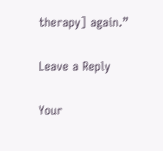therapy] again.”

Leave a Reply

Your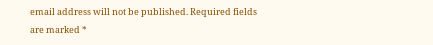email address will not be published. Required fields are marked *